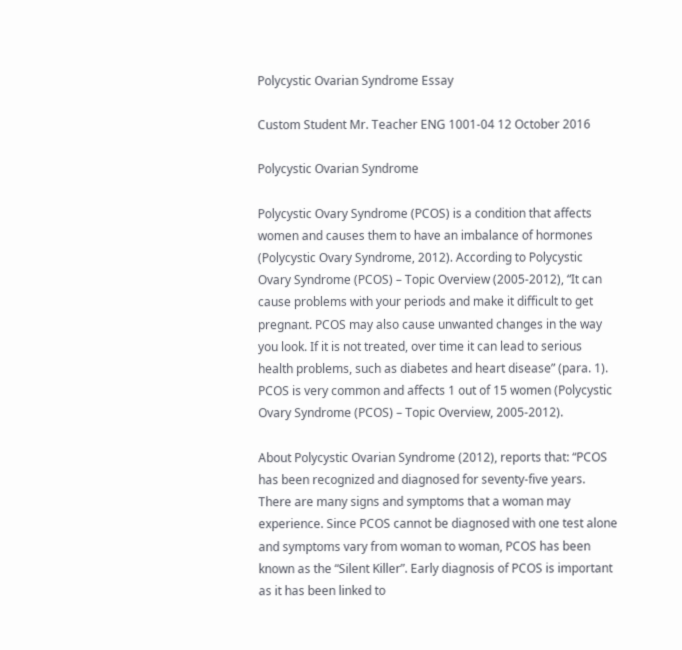Polycystic Ovarian Syndrome Essay

Custom Student Mr. Teacher ENG 1001-04 12 October 2016

Polycystic Ovarian Syndrome

Polycystic Ovary Syndrome (PCOS) is a condition that affects women and causes them to have an imbalance of hormones (Polycystic Ovary Syndrome, 2012). According to Polycystic Ovary Syndrome (PCOS) – Topic Overview (2005-2012), “It can cause problems with your periods and make it difficult to get pregnant. PCOS may also cause unwanted changes in the way you look. If it is not treated, over time it can lead to serious health problems, such as diabetes and heart disease” (para. 1). PCOS is very common and affects 1 out of 15 women (Polycystic Ovary Syndrome (PCOS) – Topic Overview, 2005-2012).

About Polycystic Ovarian Syndrome (2012), reports that: “PCOS has been recognized and diagnosed for seventy-five years. There are many signs and symptoms that a woman may experience. Since PCOS cannot be diagnosed with one test alone and symptoms vary from woman to woman, PCOS has been known as the “Silent Killer”. Early diagnosis of PCOS is important as it has been linked to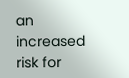an increased risk for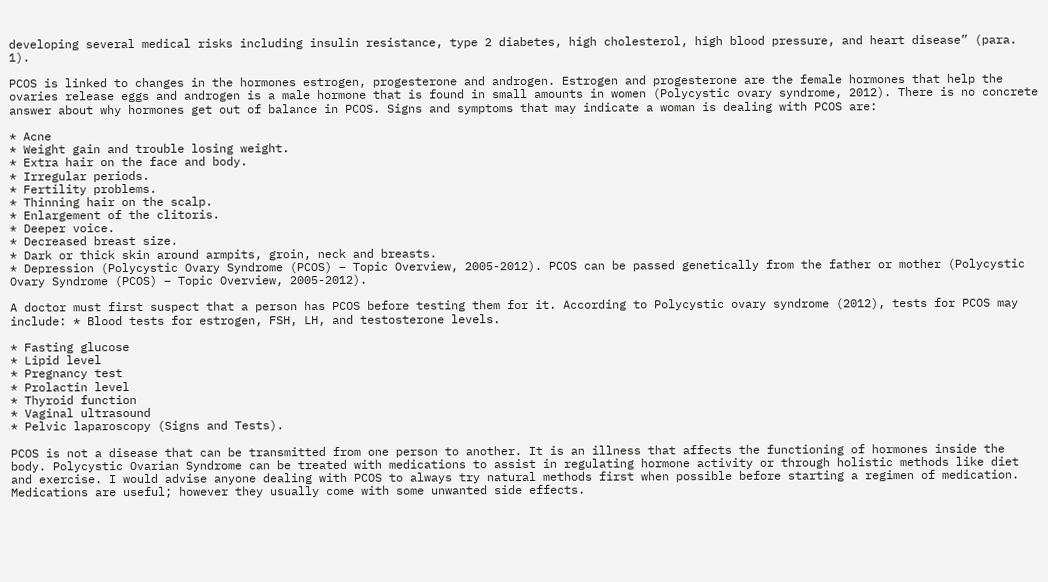developing several medical risks including insulin resistance, type 2 diabetes, high cholesterol, high blood pressure, and heart disease” (para. 1).

PCOS is linked to changes in the hormones estrogen, progesterone and androgen. Estrogen and progesterone are the female hormones that help the ovaries release eggs and androgen is a male hormone that is found in small amounts in women (Polycystic ovary syndrome, 2012). There is no concrete answer about why hormones get out of balance in PCOS. Signs and symptoms that may indicate a woman is dealing with PCOS are:

* Acne
* Weight gain and trouble losing weight.
* Extra hair on the face and body.
* Irregular periods.
* Fertility problems.
* Thinning hair on the scalp.
* Enlargement of the clitoris.
* Deeper voice.
* Decreased breast size.
* Dark or thick skin around armpits, groin, neck and breasts.
* Depression (Polycystic Ovary Syndrome (PCOS) – Topic Overview, 2005-2012). PCOS can be passed genetically from the father or mother (Polycystic Ovary Syndrome (PCOS) – Topic Overview, 2005-2012).

A doctor must first suspect that a person has PCOS before testing them for it. According to Polycystic ovary syndrome (2012), tests for PCOS may include: * Blood tests for estrogen, FSH, LH, and testosterone levels.

* Fasting glucose
* Lipid level
* Pregnancy test
* Prolactin level
* Thyroid function
* Vaginal ultrasound
* Pelvic laparoscopy (Signs and Tests).

PCOS is not a disease that can be transmitted from one person to another. It is an illness that affects the functioning of hormones inside the body. Polycystic Ovarian Syndrome can be treated with medications to assist in regulating hormone activity or through holistic methods like diet and exercise. I would advise anyone dealing with PCOS to always try natural methods first when possible before starting a regimen of medication. Medications are useful; however they usually come with some unwanted side effects.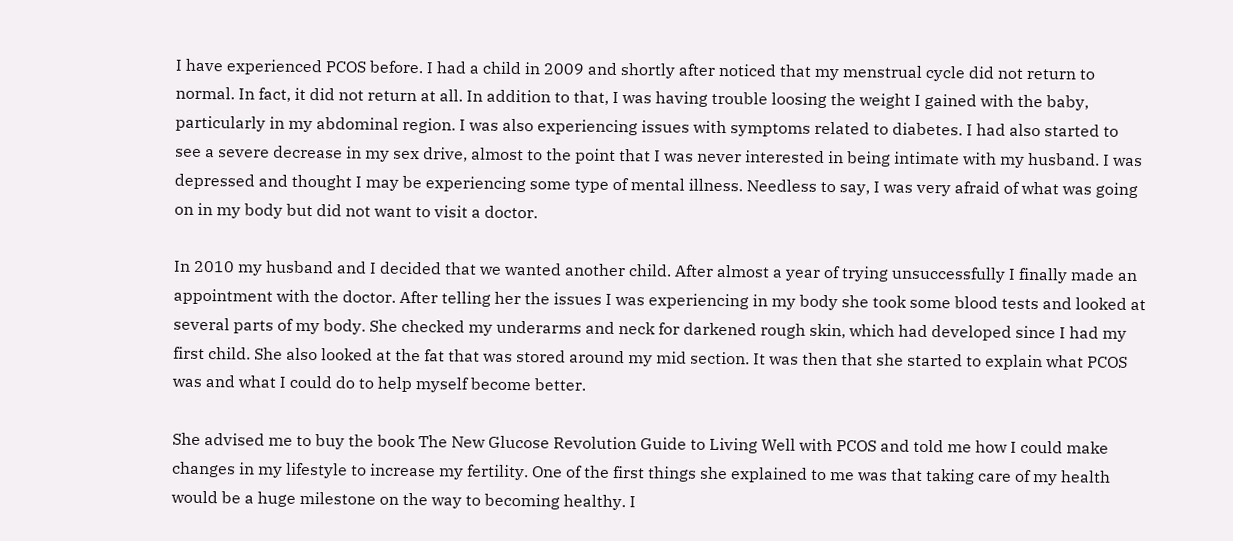I have experienced PCOS before. I had a child in 2009 and shortly after noticed that my menstrual cycle did not return to normal. In fact, it did not return at all. In addition to that, I was having trouble loosing the weight I gained with the baby, particularly in my abdominal region. I was also experiencing issues with symptoms related to diabetes. I had also started to see a severe decrease in my sex drive, almost to the point that I was never interested in being intimate with my husband. I was depressed and thought I may be experiencing some type of mental illness. Needless to say, I was very afraid of what was going on in my body but did not want to visit a doctor.

In 2010 my husband and I decided that we wanted another child. After almost a year of trying unsuccessfully I finally made an appointment with the doctor. After telling her the issues I was experiencing in my body she took some blood tests and looked at several parts of my body. She checked my underarms and neck for darkened rough skin, which had developed since I had my first child. She also looked at the fat that was stored around my mid section. It was then that she started to explain what PCOS was and what I could do to help myself become better.

She advised me to buy the book The New Glucose Revolution Guide to Living Well with PCOS and told me how I could make changes in my lifestyle to increase my fertility. One of the first things she explained to me was that taking care of my health would be a huge milestone on the way to becoming healthy. I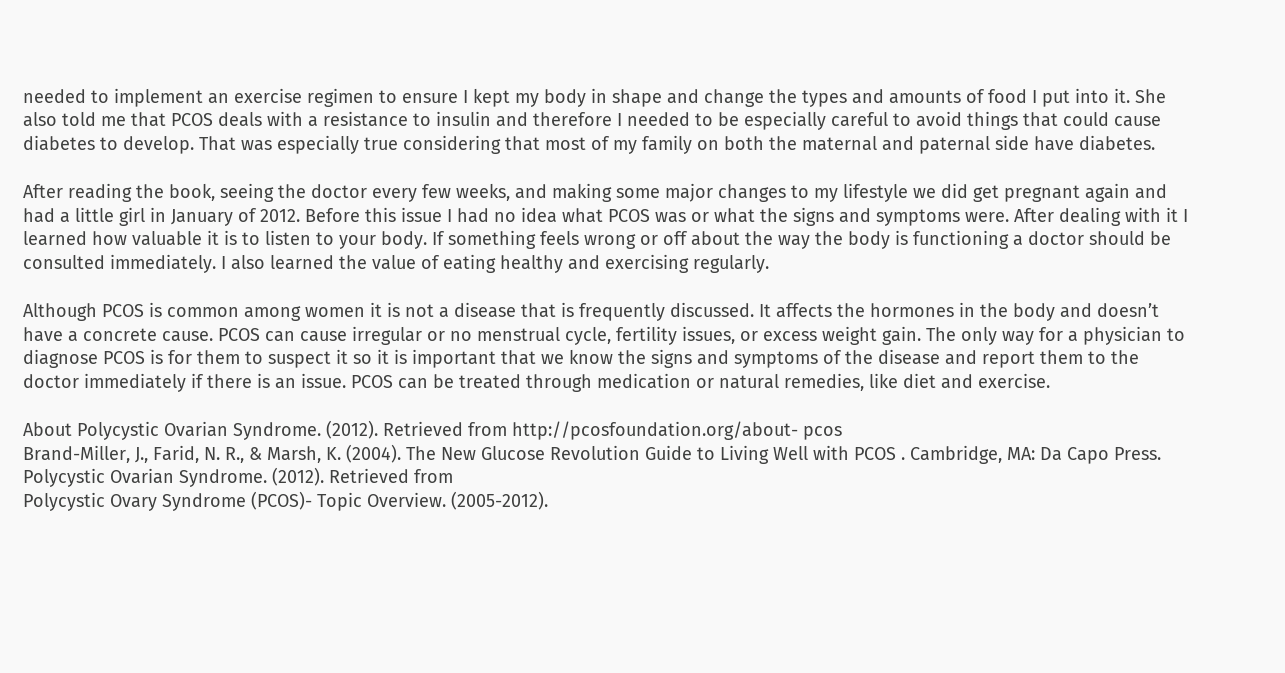needed to implement an exercise regimen to ensure I kept my body in shape and change the types and amounts of food I put into it. She also told me that PCOS deals with a resistance to insulin and therefore I needed to be especially careful to avoid things that could cause diabetes to develop. That was especially true considering that most of my family on both the maternal and paternal side have diabetes.

After reading the book, seeing the doctor every few weeks, and making some major changes to my lifestyle we did get pregnant again and had a little girl in January of 2012. Before this issue I had no idea what PCOS was or what the signs and symptoms were. After dealing with it I learned how valuable it is to listen to your body. If something feels wrong or off about the way the body is functioning a doctor should be consulted immediately. I also learned the value of eating healthy and exercising regularly.

Although PCOS is common among women it is not a disease that is frequently discussed. It affects the hormones in the body and doesn’t have a concrete cause. PCOS can cause irregular or no menstrual cycle, fertility issues, or excess weight gain. The only way for a physician to diagnose PCOS is for them to suspect it so it is important that we know the signs and symptoms of the disease and report them to the doctor immediately if there is an issue. PCOS can be treated through medication or natural remedies, like diet and exercise.

About Polycystic Ovarian Syndrome. (2012). Retrieved from http://pcosfoundation.org/about- pcos
Brand-Miller, J., Farid, N. R., & Marsh, K. (2004). The New Glucose Revolution Guide to Living Well with PCOS . Cambridge, MA: Da Capo Press.
Polycystic Ovarian Syndrome. (2012). Retrieved from
Polycystic Ovary Syndrome (PCOS)- Topic Overview. (2005-2012).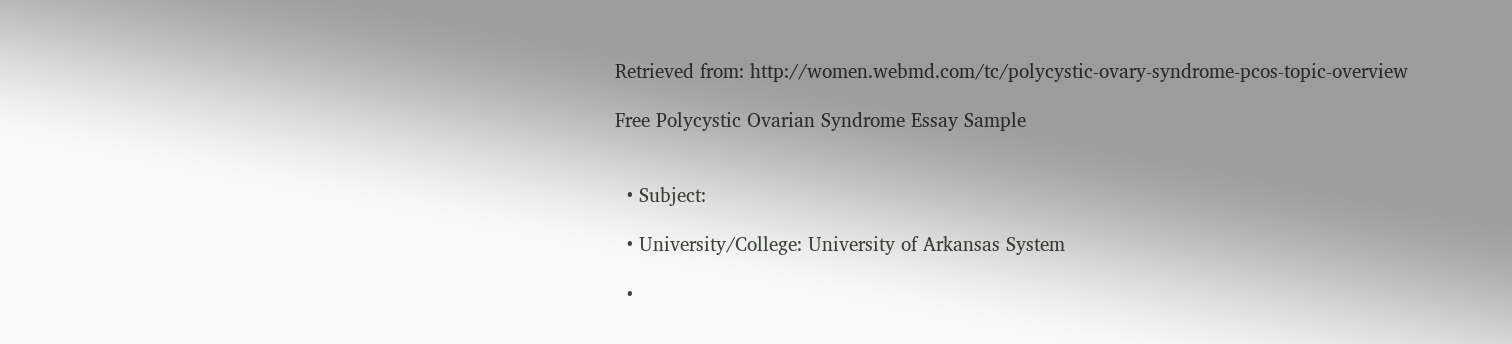Retrieved from: http://women.webmd.com/tc/polycystic-ovary-syndrome-pcos-topic-overview

Free Polycystic Ovarian Syndrome Essay Sample


  • Subject:

  • University/College: University of Arkansas System

  •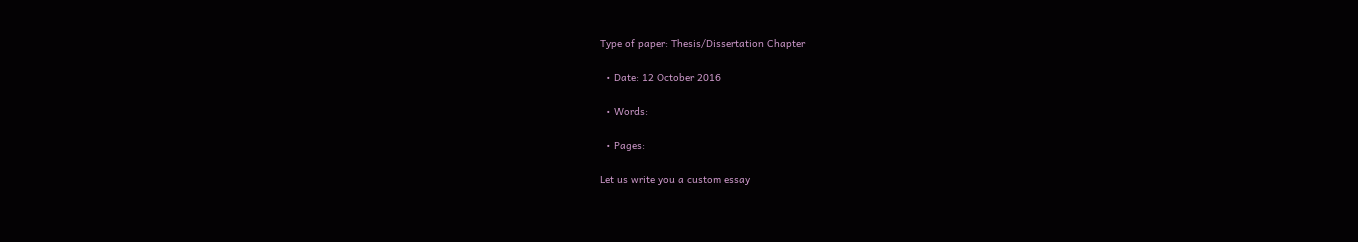Type of paper: Thesis/Dissertation Chapter

  • Date: 12 October 2016

  • Words:

  • Pages:

Let us write you a custom essay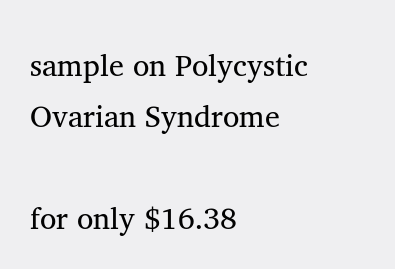sample on Polycystic Ovarian Syndrome

for only $16.38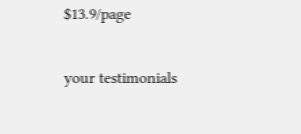$13.9/page

your testimonials